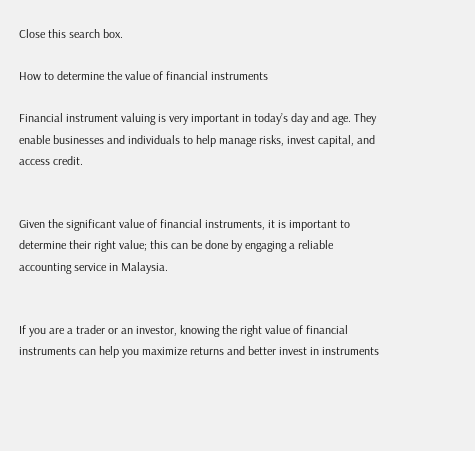Close this search box.

How to determine the value of financial instruments

Financial instrument valuing is very important in today’s day and age. They enable businesses and individuals to help manage risks, invest capital, and access credit.


Given the significant value of financial instruments, it is important to determine their right value; this can be done by engaging a reliable accounting service in Malaysia.


If you are a trader or an investor, knowing the right value of financial instruments can help you maximize returns and better invest in instruments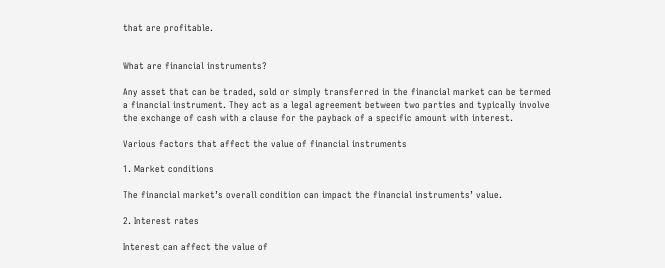that are profitable.


What are financial instruments?

Any asset that can be traded, sold or simply transferred in the financial market can be termed a financial instrument. They act as a legal agreement between two parties and typically involve the exchange of cash with a clause for the payback of a specific amount with interest.

Various factors that affect the value of financial instruments

1. Market conditions

The financial market’s overall condition can impact the financial instruments’ value.

2. Interest rates

Interest can affect the value of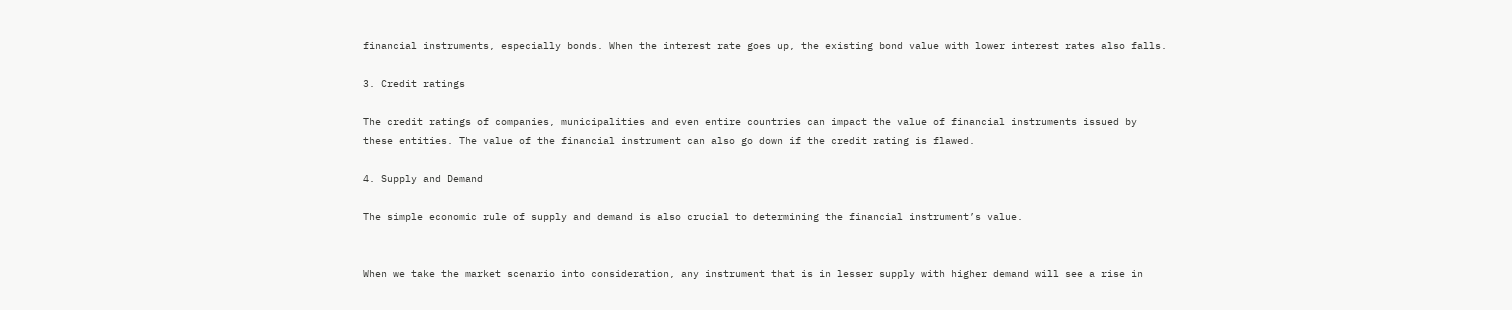financial instruments, especially bonds. When the interest rate goes up, the existing bond value with lower interest rates also falls.

3. Credit ratings

The credit ratings of companies, municipalities and even entire countries can impact the value of financial instruments issued by these entities. The value of the financial instrument can also go down if the credit rating is flawed.

4. Supply and Demand

The simple economic rule of supply and demand is also crucial to determining the financial instrument’s value.


When we take the market scenario into consideration, any instrument that is in lesser supply with higher demand will see a rise in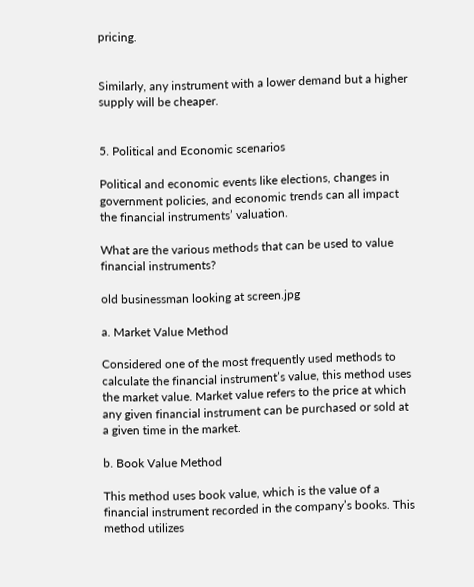pricing.


Similarly, any instrument with a lower demand but a higher supply will be cheaper.


5. Political and Economic scenarios

Political and economic events like elections, changes in government policies, and economic trends can all impact the financial instruments’ valuation.

What are the various methods that can be used to value financial instruments?

old businessman looking at screen.jpg

a. Market Value Method

Considered one of the most frequently used methods to calculate the financial instrument’s value, this method uses the market value. Market value refers to the price at which any given financial instrument can be purchased or sold at a given time in the market.

b. Book Value Method

This method uses book value, which is the value of a financial instrument recorded in the company’s books. This method utilizes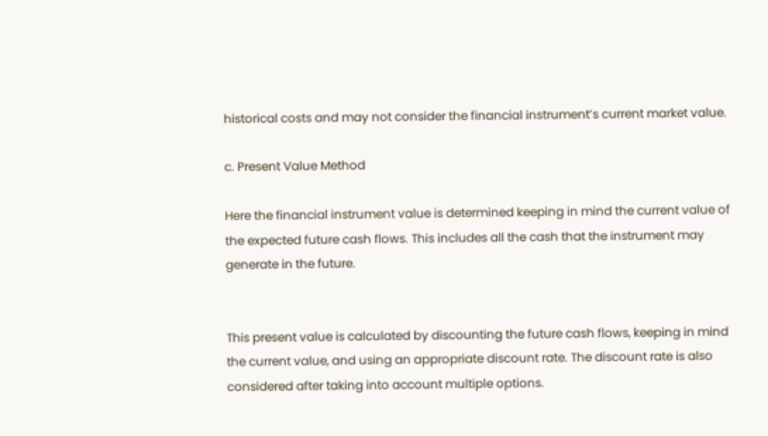historical costs and may not consider the financial instrument’s current market value.

c. Present Value Method

Here the financial instrument value is determined keeping in mind the current value of the expected future cash flows. This includes all the cash that the instrument may generate in the future.


This present value is calculated by discounting the future cash flows, keeping in mind the current value, and using an appropriate discount rate. The discount rate is also considered after taking into account multiple options.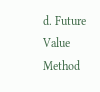d. Future Value Method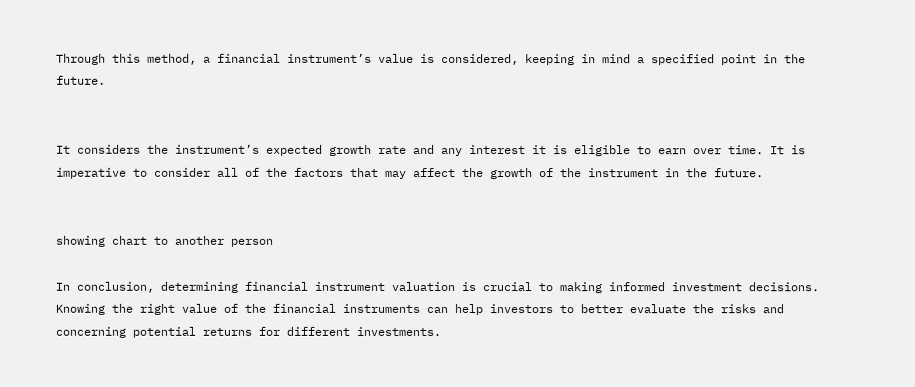Through this method, a financial instrument’s value is considered, keeping in mind a specified point in the future.


It considers the instrument’s expected growth rate and any interest it is eligible to earn over time. It is imperative to consider all of the factors that may affect the growth of the instrument in the future.


showing chart to another person

In conclusion, determining financial instrument valuation is crucial to making informed investment decisions. Knowing the right value of the financial instruments can help investors to better evaluate the risks and concerning potential returns for different investments.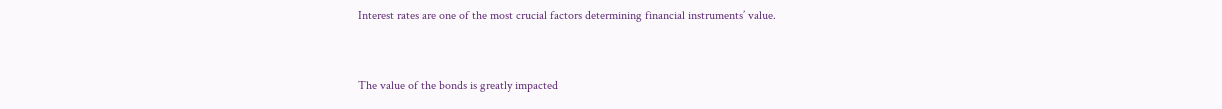Interest rates are one of the most crucial factors determining financial instruments’ value.


The value of the bonds is greatly impacted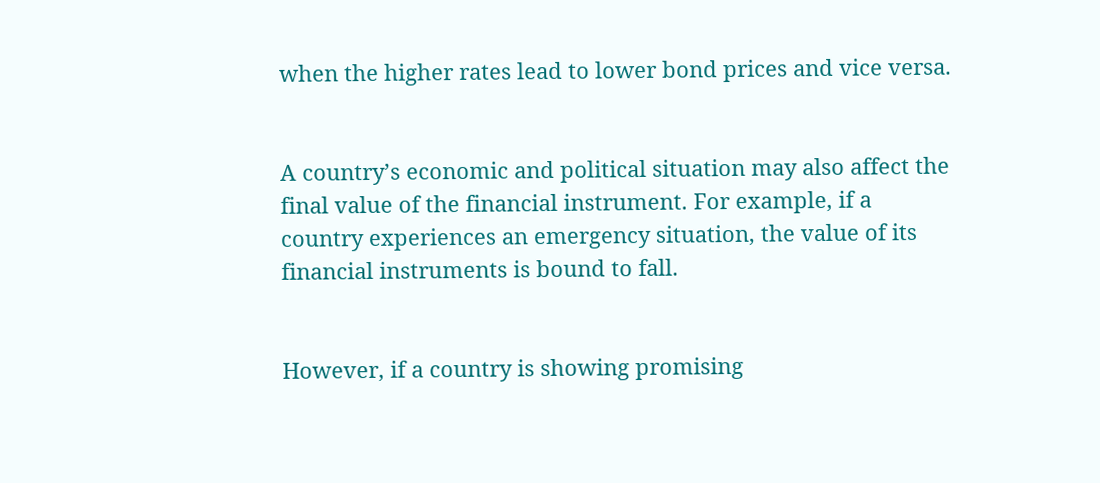when the higher rates lead to lower bond prices and vice versa.


A country’s economic and political situation may also affect the final value of the financial instrument. For example, if a country experiences an emergency situation, the value of its financial instruments is bound to fall.


However, if a country is showing promising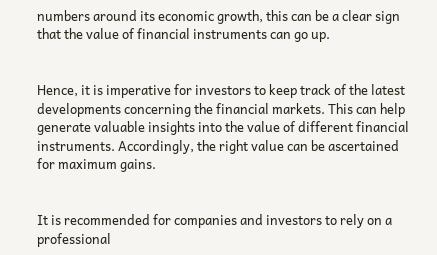numbers around its economic growth, this can be a clear sign that the value of financial instruments can go up.


Hence, it is imperative for investors to keep track of the latest developments concerning the financial markets. This can help generate valuable insights into the value of different financial instruments. Accordingly, the right value can be ascertained for maximum gains.


It is recommended for companies and investors to rely on a professional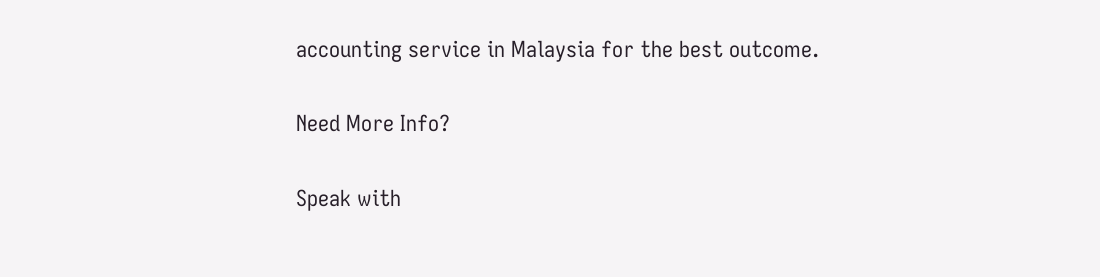accounting service in Malaysia for the best outcome.

Need More Info?

Speak with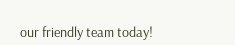our friendly team today!